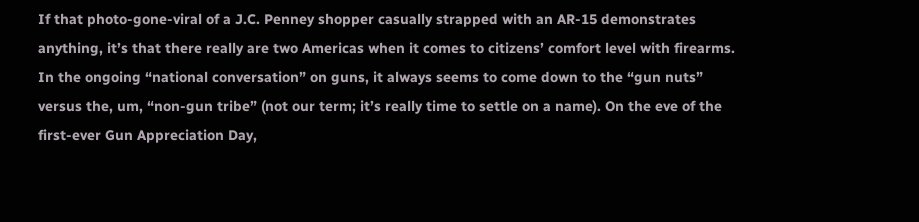If that photo-gone-viral of a J.C. Penney shopper casually strapped with an AR-15 demonstrates anything, it’s that there really are two Americas when it comes to citizens’ comfort level with firearms. In the ongoing “national conversation” on guns, it always seems to come down to the “gun nuts” versus the, um, “non-gun tribe” (not our term; it’s really time to settle on a name). On the eve of the first-ever Gun Appreciation Day,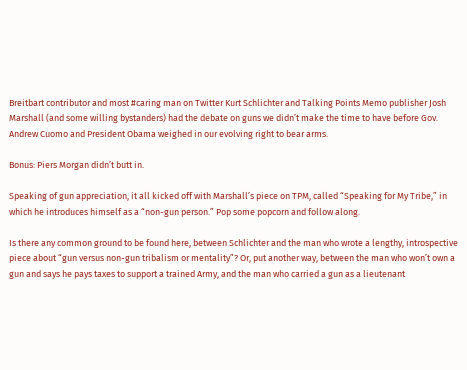Breitbart contributor and most #caring man on Twitter Kurt Schlichter and Talking Points Memo publisher Josh Marshall (and some willing bystanders) had the debate on guns we didn’t make the time to have before Gov. Andrew Cuomo and President Obama weighed in our evolving right to bear arms.

Bonus: Piers Morgan didn’t butt in.

Speaking of gun appreciation, it all kicked off with Marshall’s piece on TPM, called “Speaking for My Tribe,” in which he introduces himself as a “non-gun person.” Pop some popcorn and follow along.

Is there any common ground to be found here, between Schlichter and the man who wrote a lengthy, introspective piece about “gun versus non-gun tribalism or mentality”? Or, put another way, between the man who won’t own a gun and says he pays taxes to support a trained Army, and the man who carried a gun as a lieutenant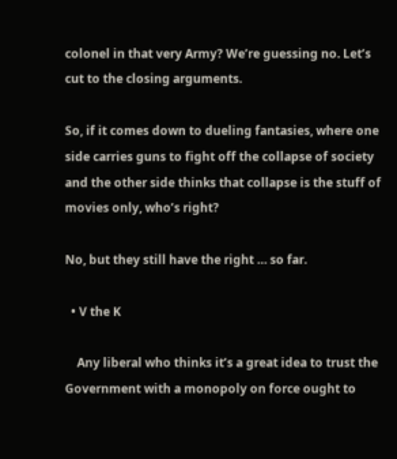colonel in that very Army? We’re guessing no. Let’s cut to the closing arguments.

So, if it comes down to dueling fantasies, where one side carries guns to fight off the collapse of society and the other side thinks that collapse is the stuff of movies only, who’s right?

No, but they still have the right … so far.

  • V the K

    Any liberal who thinks it’s a great idea to trust the Government with a monopoly on force ought to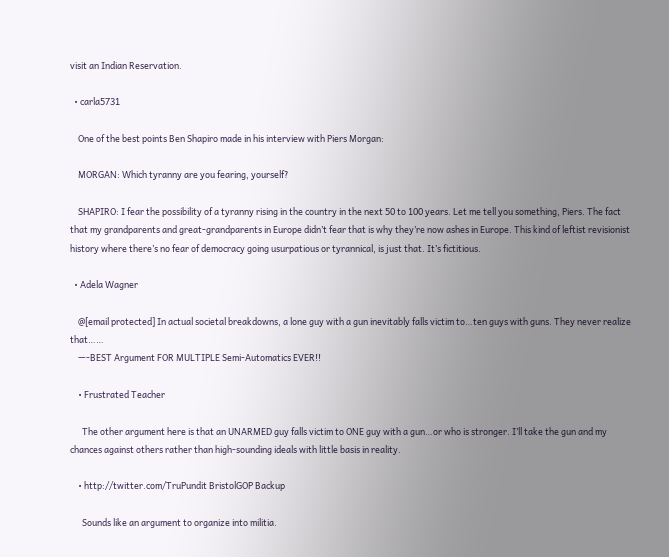visit an Indian Reservation.

  • carla5731

    One of the best points Ben Shapiro made in his interview with Piers Morgan:

    MORGAN: Which tyranny are you fearing, yourself?

    SHAPIRO: I fear the possibility of a tyranny rising in the country in the next 50 to 100 years. Let me tell you something, Piers. The fact that my grandparents and great-grandparents in Europe didn’t fear that is why they’re now ashes in Europe. This kind of leftist revisionist history where there’s no fear of democracy going usurpatious or tyrannical, is just that. It’s fictitious.

  • Adela Wagner

    @[email protected] In actual societal breakdowns, a lone guy with a gun inevitably falls victim to…ten guys with guns. They never realize that……
    —-BEST Argument FOR MULTIPLE Semi-Automatics EVER!!

    • Frustrated Teacher

      The other argument here is that an UNARMED guy falls victim to ONE guy with a gun…or who is stronger. I’ll take the gun and my chances against others rather than high-sounding ideals with little basis in reality.

    • http://twitter.com/TruPundit BristolGOP Backup

      Sounds like an argument to organize into militia.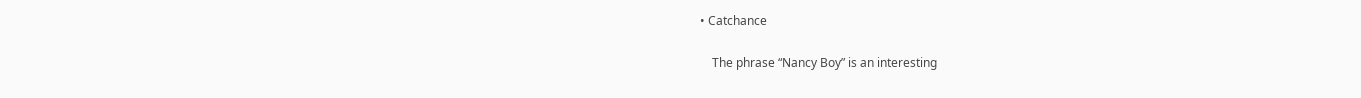• Catchance

    The phrase “Nancy Boy” is an interesting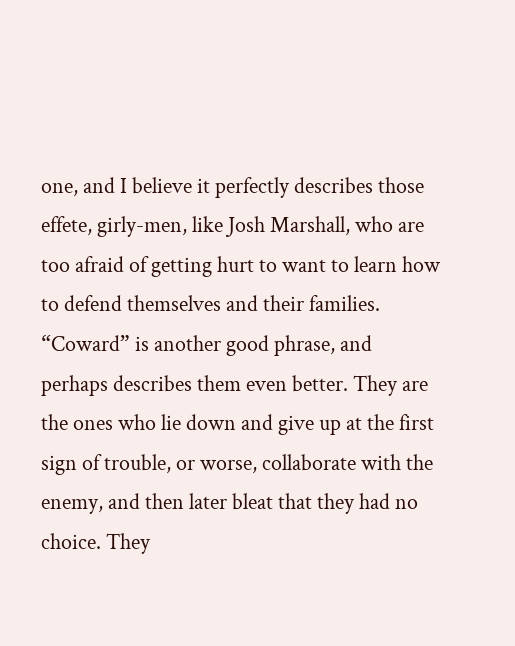one, and I believe it perfectly describes those effete, girly-men, like Josh Marshall, who are too afraid of getting hurt to want to learn how to defend themselves and their families. “Coward” is another good phrase, and perhaps describes them even better. They are the ones who lie down and give up at the first sign of trouble, or worse, collaborate with the enemy, and then later bleat that they had no choice. They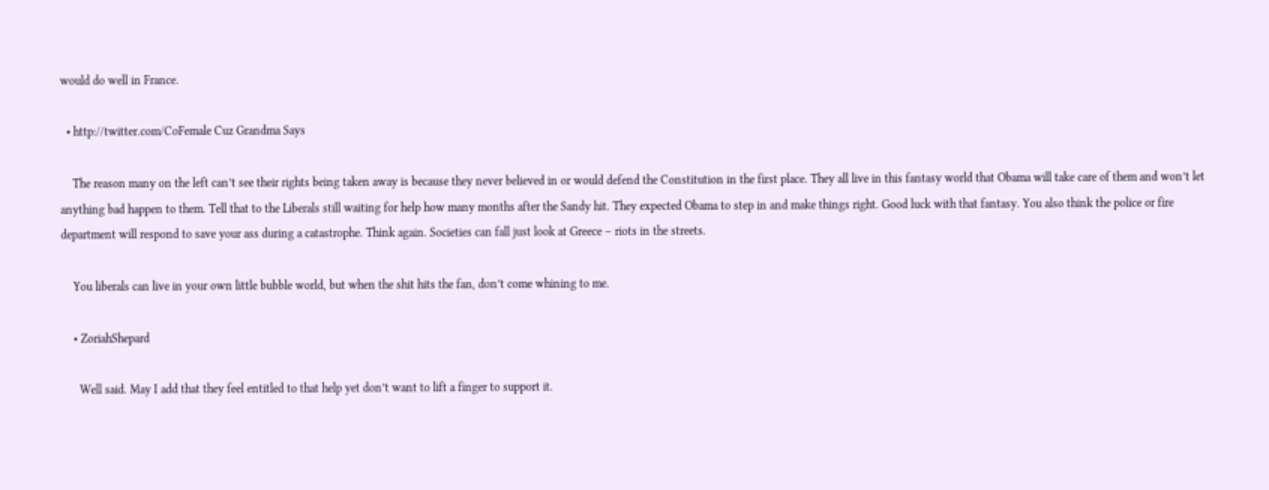would do well in France.

  • http://twitter.com/CoFemale Cuz Grandma Says

    The reason many on the left can’t see their rights being taken away is because they never believed in or would defend the Constitution in the first place. They all live in this fantasy world that Obama will take care of them and won’t let anything bad happen to them. Tell that to the Liberals still waiting for help how many months after the Sandy hit. They expected Obama to step in and make things right. Good luck with that fantasy. You also think the police or fire department will respond to save your ass during a catastrophe. Think again. Societies can fall just look at Greece – riots in the streets.

    You liberals can live in your own little bubble world, but when the shit hits the fan, don’t come whining to me.

    • ZoriahShepard

      Well said. May I add that they feel entitled to that help yet don’t want to lift a finger to support it.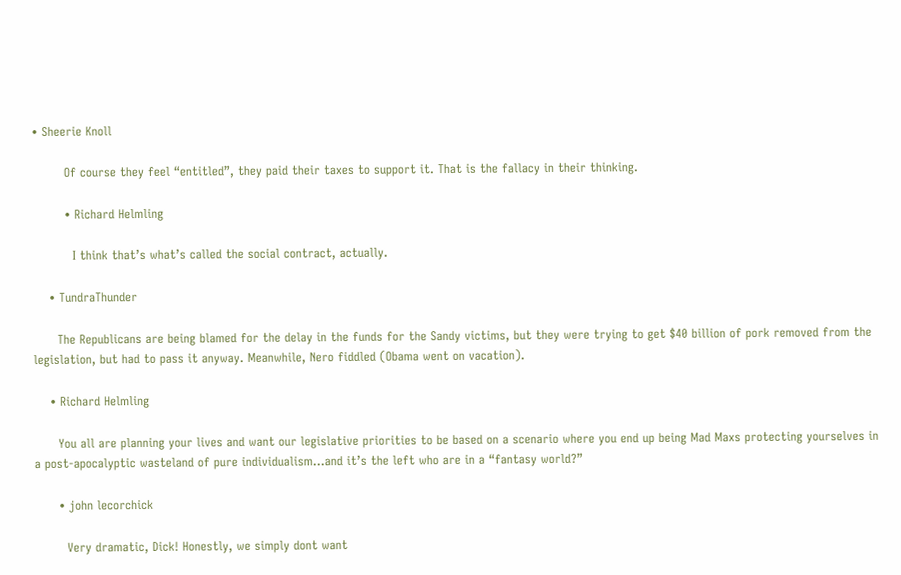• Sheerie Knoll

        Of course they feel “entitled”, they paid their taxes to support it. That is the fallacy in their thinking.

        • Richard Helmling

          I think that’s what’s called the social contract, actually.

    • TundraThunder

      The Republicans are being blamed for the delay in the funds for the Sandy victims, but they were trying to get $40 billion of pork removed from the legislation, but had to pass it anyway. Meanwhile, Nero fiddled (Obama went on vacation).

    • Richard Helmling

      You all are planning your lives and want our legislative priorities to be based on a scenario where you end up being Mad Maxs protecting yourselves in a post-apocalyptic wasteland of pure individualism…and it’s the left who are in a “fantasy world?”

      • john lecorchick

        Very dramatic, Dick! Honestly, we simply dont want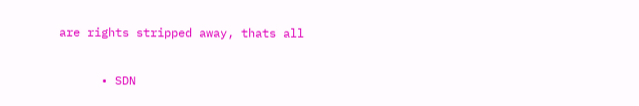are rights stripped away, thats all

      • SDN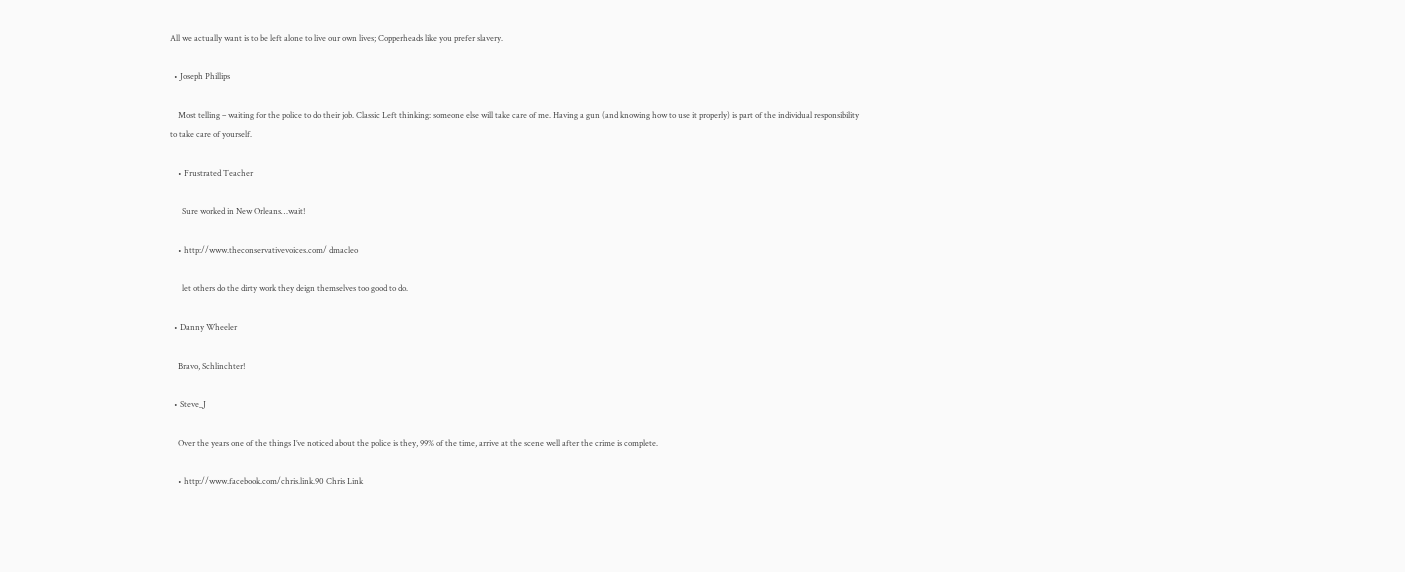All we actually want is to be left alone to live our own lives; Copperheads like you prefer slavery.

  • Joseph Phillips

    Most telling – waiting for the police to do their job. Classic Left thinking: someone else will take care of me. Having a gun (and knowing how to use it properly) is part of the individual responsibility to take care of yourself.

    • Frustrated Teacher

      Sure worked in New Orleans…wait!

    • http://www.theconservativevoices.com/ dmacleo

      let others do the dirty work they deign themselves too good to do.

  • Danny Wheeler

    Bravo, Schlinchter!

  • Steve_J

    Over the years one of the things I’ve noticed about the police is they, 99% of the time, arrive at the scene well after the crime is complete.

    • http://www.facebook.com/chris.link.90 Chris Link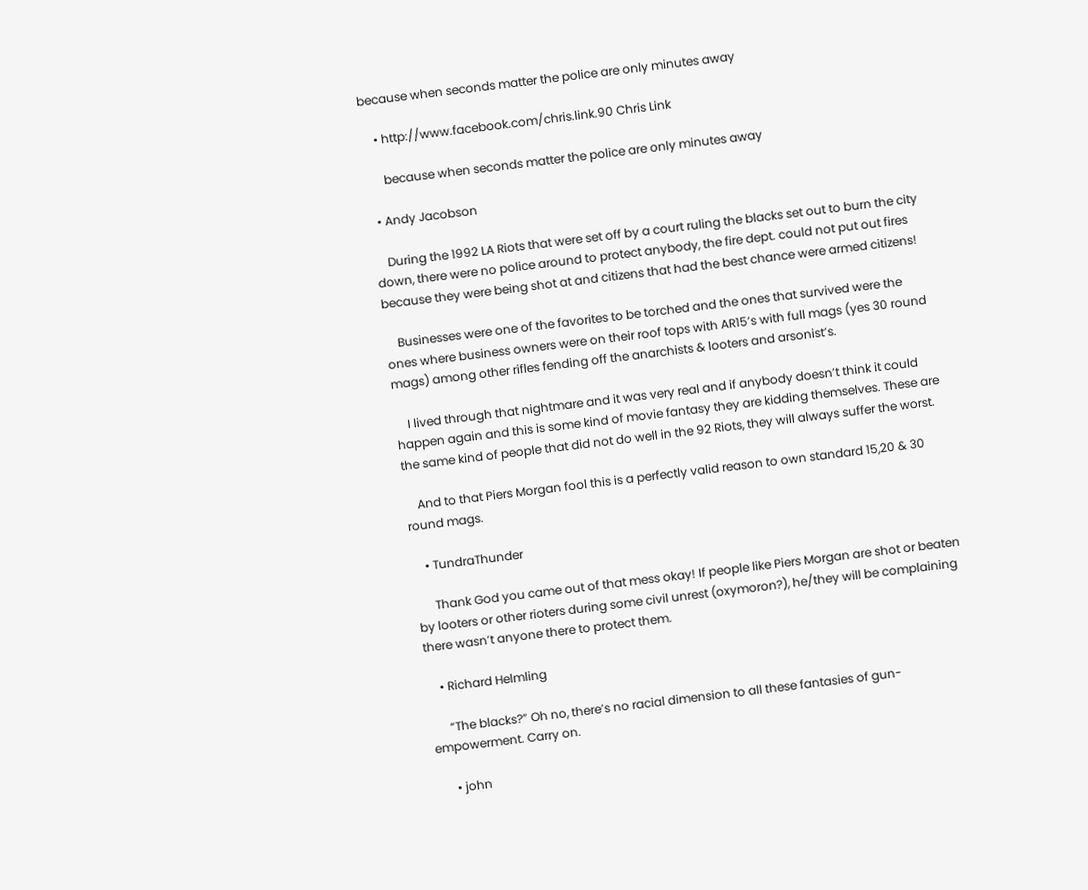because when seconds matter the police are only minutes away

    • http://www.facebook.com/chris.link.90 Chris Link

      because when seconds matter the police are only minutes away

  • Andy Jacobson

    During the 1992 LA Riots that were set off by a court ruling the blacks set out to burn the city down, there were no police around to protect anybody, the fire dept. could not put out fires because they were being shot at and citizens that had the best chance were armed citizens!

    Businesses were one of the favorites to be torched and the ones that survived were the ones where business owners were on their roof tops with AR15’s with full mags (yes 30 round mags) among other rifles fending off the anarchists & looters and arsonist’s.

    I lived through that nightmare and it was very real and if anybody doesn’t think it could happen again and this is some kind of movie fantasy they are kidding themselves. These are the same kind of people that did not do well in the 92 Riots, they will always suffer the worst.

    And to that Piers Morgan fool this is a perfectly valid reason to own standard 15,20 & 30 round mags.

    • TundraThunder

      Thank God you came out of that mess okay! If people like Piers Morgan are shot or beaten by looters or other rioters during some civil unrest (oxymoron?), he/they will be complaining there wasn’t anyone there to protect them.

    • Richard Helmling

      “The blacks?” Oh no, there’s no racial dimension to all these fantasies of gun-empowerment. Carry on.

      • john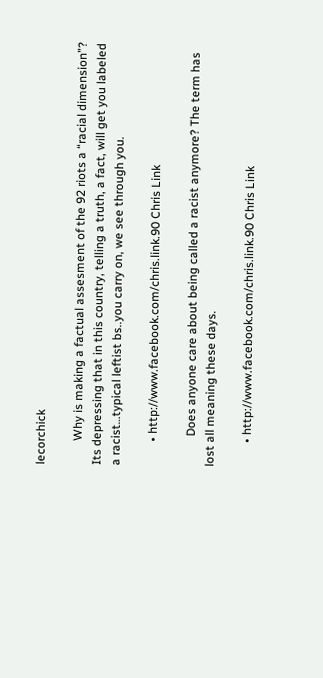lecorchick

        Why is making a factual assesment of the 92 riots a “racial dimension”? Its depressing that in this country, telling a truth, a fact, will get you labeled a racist…typical leftist bs..you carry on, we see through you.

        • http://www.facebook.com/chris.link.90 Chris Link

          Does anyone care about being called a racist anymore? The term has lost all meaning these days.

        • http://www.facebook.com/chris.link.90 Chris Link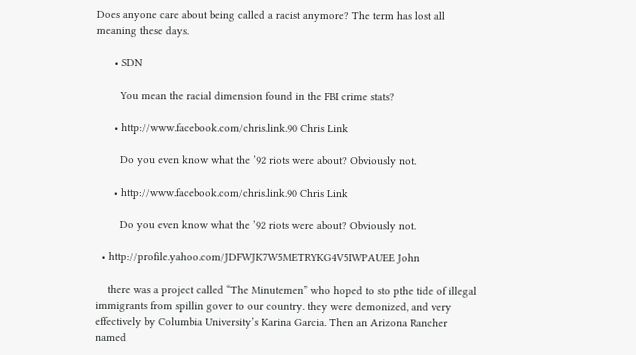Does anyone care about being called a racist anymore? The term has lost all meaning these days.

      • SDN

        You mean the racial dimension found in the FBI crime stats?

      • http://www.facebook.com/chris.link.90 Chris Link

        Do you even know what the ’92 riots were about? Obviously not.

      • http://www.facebook.com/chris.link.90 Chris Link

        Do you even know what the ’92 riots were about? Obviously not.

  • http://profile.yahoo.com/JDFWJK7W5METRYKG4V5IWPAUEE John

    there was a project called “The Minutemen” who hoped to sto pthe tide of illegal immigrants from spillin gover to our country. they were demonized, and very effectively by Columbia University’s Karina Garcia. Then an Arizona Rancher named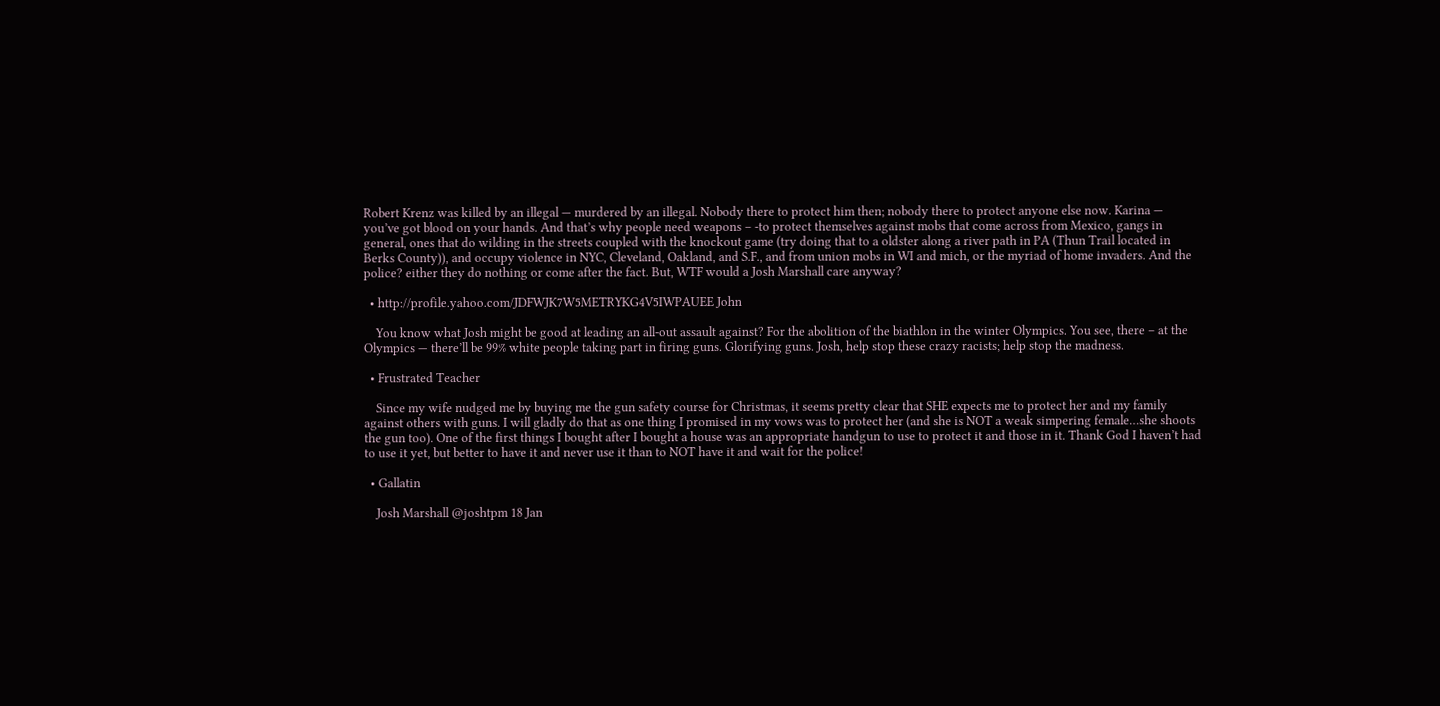Robert Krenz was killed by an illegal — murdered by an illegal. Nobody there to protect him then; nobody there to protect anyone else now. Karina — you’ve got blood on your hands. And that’s why people need weapons – -to protect themselves against mobs that come across from Mexico, gangs in general, ones that do wilding in the streets coupled with the knockout game (try doing that to a oldster along a river path in PA (Thun Trail located in Berks County)), and occupy violence in NYC, Cleveland, Oakland, and S.F., and from union mobs in WI and mich, or the myriad of home invaders. And the police? either they do nothing or come after the fact. But, WTF would a Josh Marshall care anyway?

  • http://profile.yahoo.com/JDFWJK7W5METRYKG4V5IWPAUEE John

    You know what Josh might be good at leading an all-out assault against? For the abolition of the biathlon in the winter Olympics. You see, there – at the Olympics — there’ll be 99% white people taking part in firing guns. Glorifying guns. Josh, help stop these crazy racists; help stop the madness.

  • Frustrated Teacher

    Since my wife nudged me by buying me the gun safety course for Christmas, it seems pretty clear that SHE expects me to protect her and my family against others with guns. I will gladly do that as one thing I promised in my vows was to protect her (and she is NOT a weak simpering female…she shoots the gun too). One of the first things I bought after I bought a house was an appropriate handgun to use to protect it and those in it. Thank God I haven’t had to use it yet, but better to have it and never use it than to NOT have it and wait for the police!

  • Gallatin

    Josh Marshall @joshtpm 18 Jan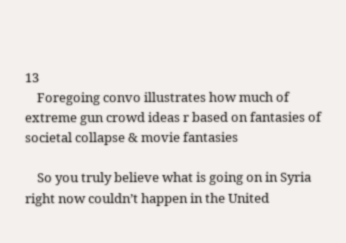13
    Foregoing convo illustrates how much of extreme gun crowd ideas r based on fantasies of societal collapse & movie fantasies

    So you truly believe what is going on in Syria right now couldn’t happen in the United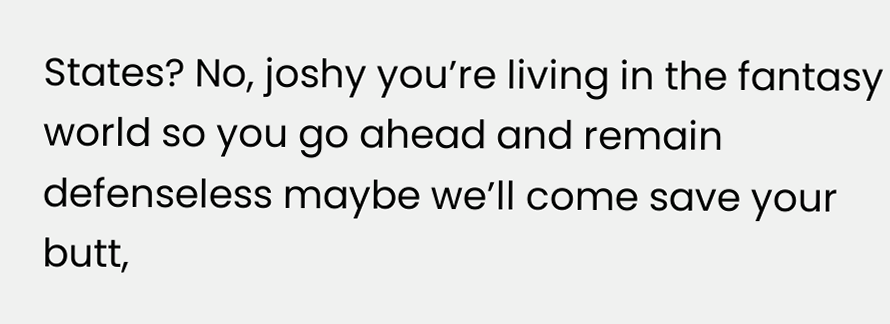States? No, joshy you’re living in the fantasy world so you go ahead and remain defenseless maybe we’ll come save your butt,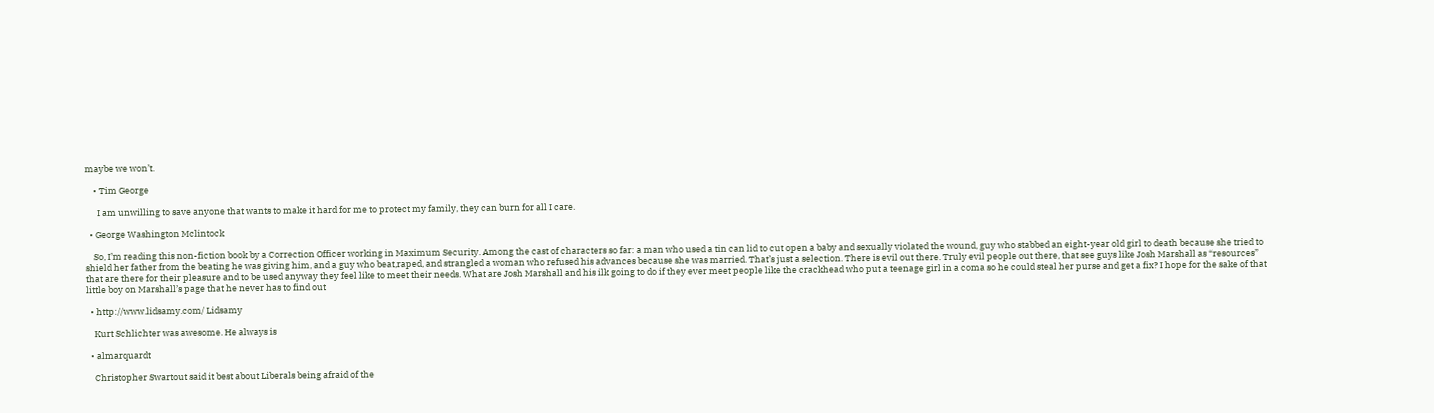maybe we won’t.

    • Tim George

      I am unwilling to save anyone that wants to make it hard for me to protect my family, they can burn for all I care.

  • George Washington Mclintock

    So, I’m reading this non-fiction book by a Correction Officer working in Maximum Security. Among the cast of characters so far: a man who used a tin can lid to cut open a baby and sexually violated the wound, guy who stabbed an eight-year old girl to death because she tried to shield her father from the beating he was giving him, and a guy who beat,raped, and strangled a woman who refused his advances because she was married. That’s just a selection. There is evil out there. Truly evil people out there, that see guys like Josh Marshall as “resources” that are there for their pleasure and to be used anyway they feel like to meet their needs. What are Josh Marshall and his ilk going to do if they ever meet people like the crackhead who put a teenage girl in a coma so he could steal her purse and get a fix? I hope for the sake of that little boy on Marshall’s page that he never has to find out

  • http://www.lidsamy.com/ Lidsamy

    Kurt Schlichter was awesome. He always is

  • almarquardt

    Christopher Swartout said it best about Liberals being afraid of the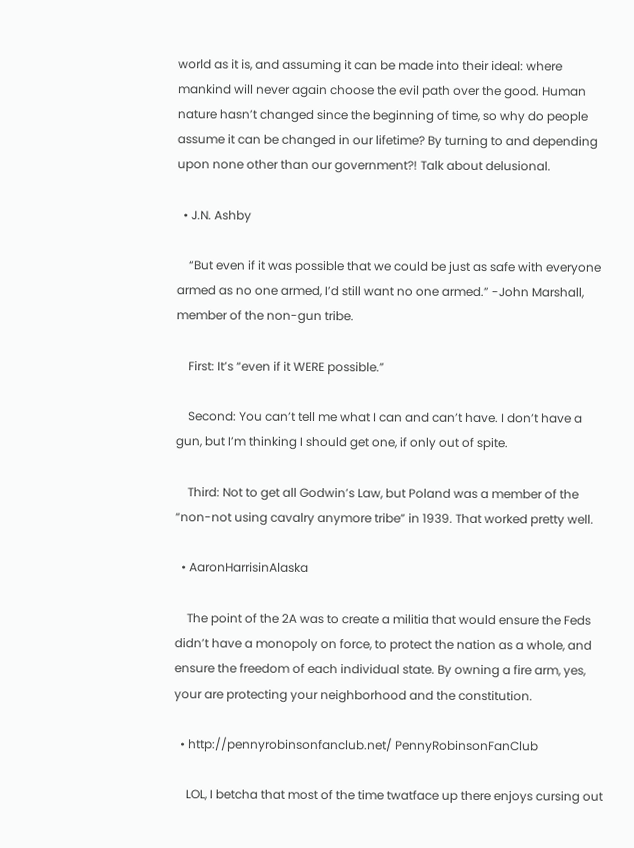world as it is, and assuming it can be made into their ideal: where mankind will never again choose the evil path over the good. Human nature hasn’t changed since the beginning of time, so why do people assume it can be changed in our lifetime? By turning to and depending upon none other than our government?! Talk about delusional.

  • J.N. Ashby

    “But even if it was possible that we could be just as safe with everyone armed as no one armed, I’d still want no one armed.” -John Marshall, member of the non-gun tribe.

    First: It’s “even if it WERE possible.”

    Second: You can’t tell me what I can and can’t have. I don’t have a gun, but I’m thinking I should get one, if only out of spite.

    Third: Not to get all Godwin’s Law, but Poland was a member of the “non-not using cavalry anymore tribe” in 1939. That worked pretty well.

  • AaronHarrisinAlaska

    The point of the 2A was to create a militia that would ensure the Feds didn’t have a monopoly on force, to protect the nation as a whole, and ensure the freedom of each individual state. By owning a fire arm, yes, your are protecting your neighborhood and the constitution.

  • http://pennyrobinsonfanclub.net/ PennyRobinsonFanClub

    LOL, I betcha that most of the time twatface up there enjoys cursing out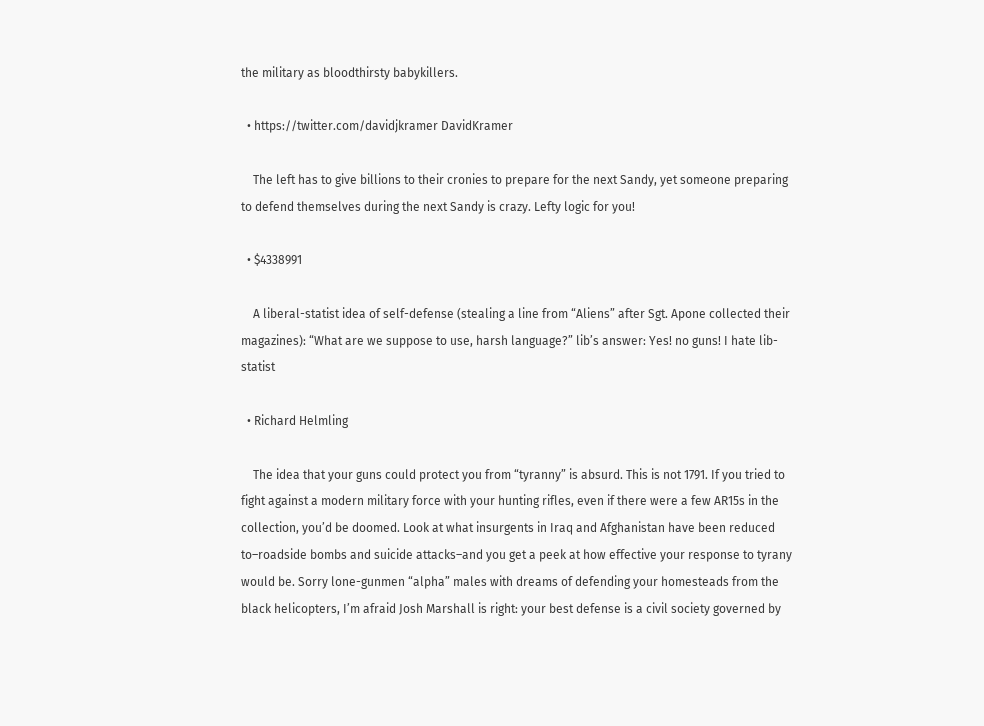the military as bloodthirsty babykillers.

  • https://twitter.com/davidjkramer DavidKramer

    The left has to give billions to their cronies to prepare for the next Sandy, yet someone preparing to defend themselves during the next Sandy is crazy. Lefty logic for you!

  • $4338991

    A liberal-statist idea of self-defense (stealing a line from “Aliens” after Sgt. Apone collected their magazines): “What are we suppose to use, harsh language?” lib’s answer: Yes! no guns! I hate lib-statist

  • Richard Helmling

    The idea that your guns could protect you from “tyranny” is absurd. This is not 1791. If you tried to fight against a modern military force with your hunting rifles, even if there were a few AR15s in the collection, you’d be doomed. Look at what insurgents in Iraq and Afghanistan have been reduced to–roadside bombs and suicide attacks–and you get a peek at how effective your response to tyrany would be. Sorry lone-gunmen “alpha” males with dreams of defending your homesteads from the black helicopters, I’m afraid Josh Marshall is right: your best defense is a civil society governed by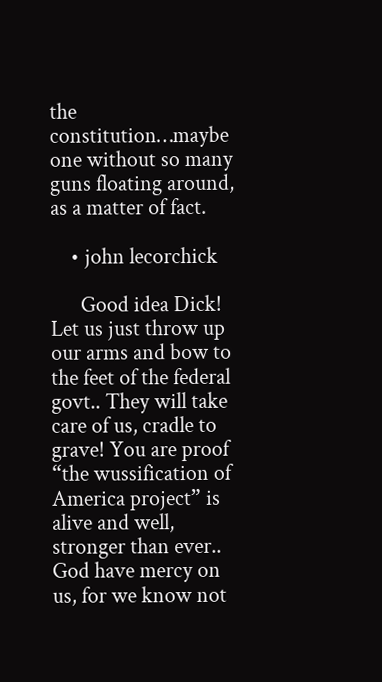the constitution…maybe one without so many guns floating around, as a matter of fact.

    • john lecorchick

      Good idea Dick! Let us just throw up our arms and bow to the feet of the federal govt.. They will take care of us, cradle to grave! You are proof “the wussification of America project” is alive and well, stronger than ever.. God have mercy on us, for we know not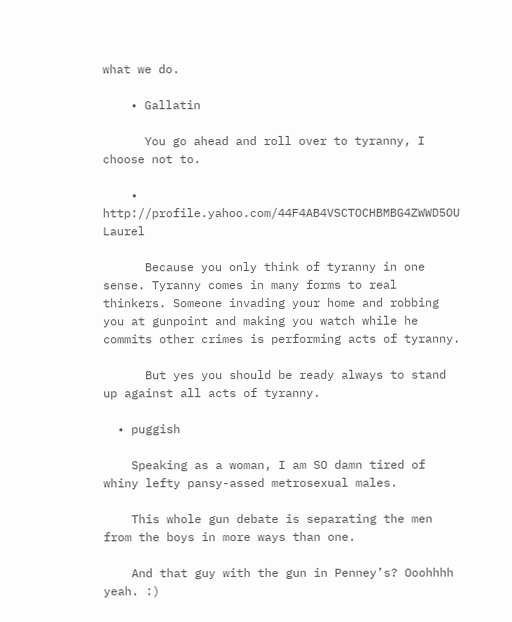what we do.

    • Gallatin

      You go ahead and roll over to tyranny, I choose not to.

    • http://profile.yahoo.com/44F4AB4VSCTOCHBMBG4ZWWD5OU Laurel

      Because you only think of tyranny in one sense. Tyranny comes in many forms to real thinkers. Someone invading your home and robbing you at gunpoint and making you watch while he commits other crimes is performing acts of tyranny.

      But yes you should be ready always to stand up against all acts of tyranny.

  • puggish

    Speaking as a woman, I am SO damn tired of whiny lefty pansy-assed metrosexual males.

    This whole gun debate is separating the men from the boys in more ways than one.

    And that guy with the gun in Penney’s? Ooohhhh yeah. :)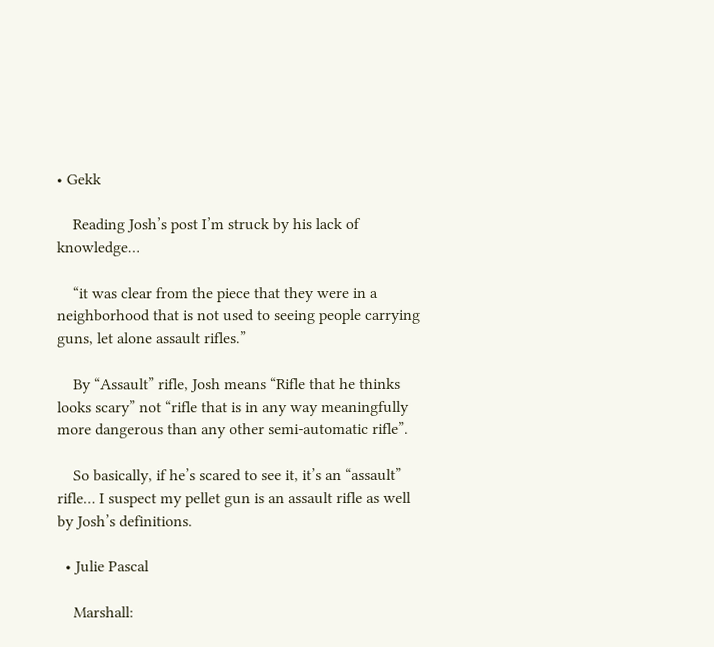• Gekk

    Reading Josh’s post I’m struck by his lack of knowledge…

    “it was clear from the piece that they were in a neighborhood that is not used to seeing people carrying guns, let alone assault rifles.”

    By “Assault” rifle, Josh means “Rifle that he thinks looks scary” not “rifle that is in any way meaningfully more dangerous than any other semi-automatic rifle”.

    So basically, if he’s scared to see it, it’s an “assault” rifle… I suspect my pellet gun is an assault rifle as well by Josh’s definitions.

  • Julie Pascal

    Marshall: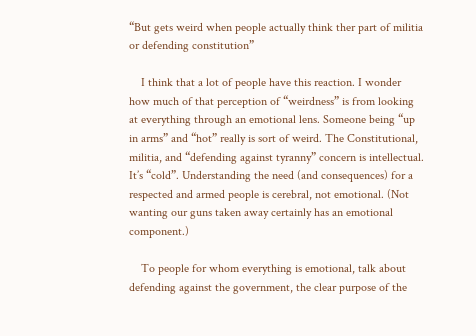“But gets weird when people actually think ther part of militia or defending constitution”

    I think that a lot of people have this reaction. I wonder how much of that perception of “weirdness” is from looking at everything through an emotional lens. Someone being “up in arms” and “hot” really is sort of weird. The Constitutional, militia, and “defending against tyranny” concern is intellectual. It’s “cold”. Understanding the need (and consequences) for a respected and armed people is cerebral, not emotional. (Not wanting our guns taken away certainly has an emotional component.)

    To people for whom everything is emotional, talk about defending against the government, the clear purpose of the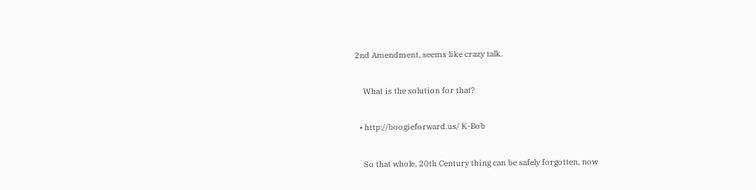2nd Amendment, seems like crazy talk.

    What is the solution for that?

  • http://boogieforward.us/ K-Bob

    So that whole, 20th Century thing can be safely forgotten, now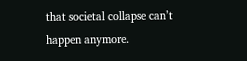that societal collapse can’t happen anymore.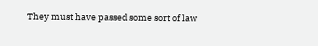They must have passed some sort of law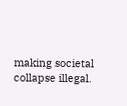making societal collapse illegal.